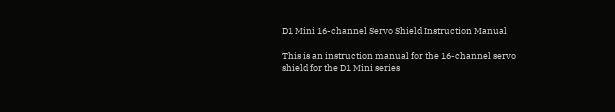D1 Mini 16-channel Servo Shield Instruction Manual

This is an instruction manual for the 16-channel servo shield for the D1 Mini series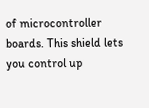of microcontroller boards. This shield lets you control up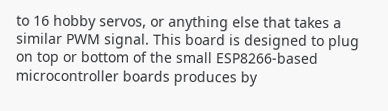to 16 hobby servos, or anything else that takes a similar PWM signal. This board is designed to plug on top or bottom of the small ESP8266-based microcontroller boards produces by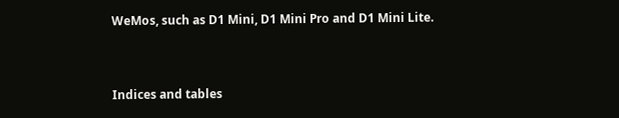WeMos, such as D1 Mini, D1 Mini Pro and D1 Mini Lite.


Indices and tables